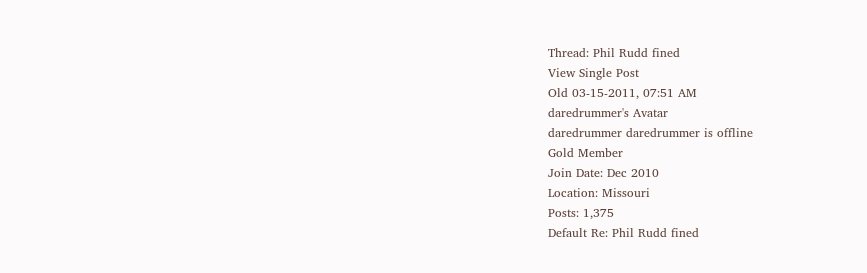Thread: Phil Rudd fined
View Single Post
Old 03-15-2011, 07:51 AM
daredrummer's Avatar
daredrummer daredrummer is offline
Gold Member
Join Date: Dec 2010
Location: Missouri
Posts: 1,375
Default Re: Phil Rudd fined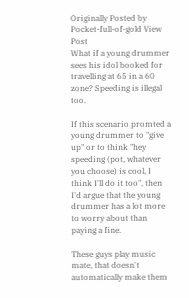Originally Posted by Pocket-full-of-gold View Post
What if a young drummer sees his idol booked for travelling at 65 in a 60 zone? Speeding is illegal too.

If this scenario promted a young drummer to "give up" or to think "hey speeding (pot, whatever you choose) is cool, I think I'll do it too", then I'd argue that the young drummer has a lot more to worry about than paying a fine.

These guys play music mate, that doesn't automatically make them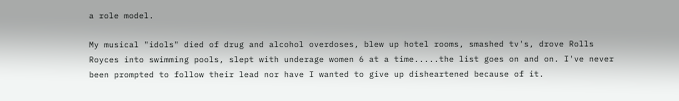a role model.

My musical "idols" died of drug and alcohol overdoses, blew up hotel rooms, smashed tv's, drove Rolls Royces into swimming pools, slept with underage women 6 at a time.....the list goes on and on. I've never been prompted to follow their lead nor have I wanted to give up disheartened because of it.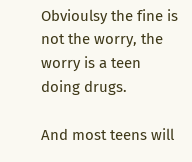Obvioulsy the fine is not the worry, the worry is a teen doing drugs.

And most teens will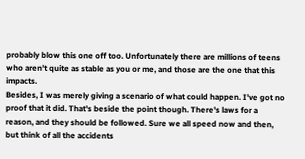probably blow this one off too. Unfortunately there are millions of teens who aren't quite as stable as you or me, and those are the one that this impacts.
Besides, I was merely giving a scenario of what could happen. I've got no proof that it did. That's beside the point though. There's laws for a reason, and they should be followed. Sure we all speed now and then, but think of all the accidents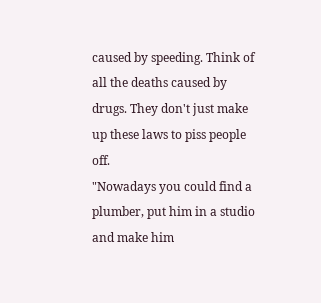caused by speeding. Think of all the deaths caused by drugs. They don't just make up these laws to piss people off.
"Nowadays you could find a plumber, put him in a studio and make him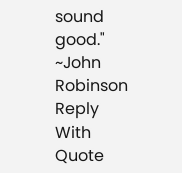sound good." ~John Robinson
Reply With Quote